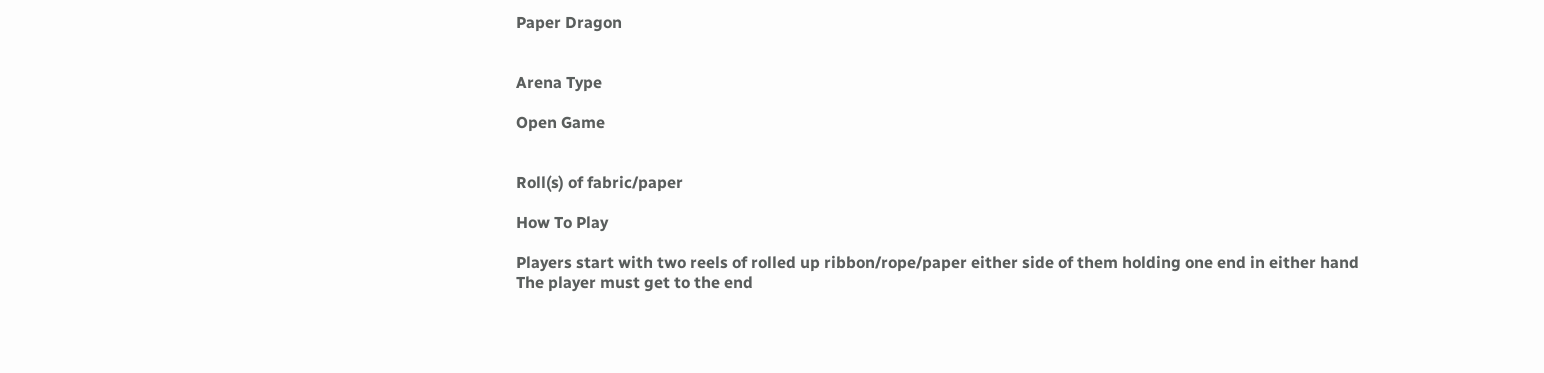Paper Dragon


Arena Type

Open Game


Roll(s) of fabric/paper

How To Play

Players start with two reels of rolled up ribbon/rope/paper either side of them holding one end in either hand
The player must get to the end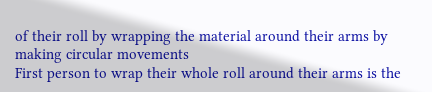of their roll by wrapping the material around their arms by making circular movements
First person to wrap their whole roll around their arms is the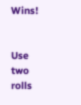Wins!


Use two rolls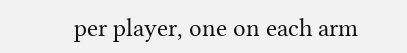per player, one on each arm